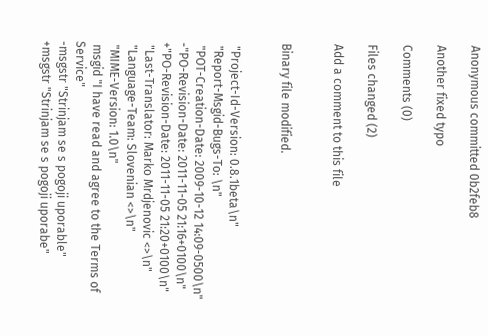Anonymous committed 0b2feb8

Another fixed typo

Comments (0)

Files changed (2)

Add a comment to this file


Binary file modified.


 "Project-Id-Version: 0.8.1beta\n"
 "Report-Msgid-Bugs-To: \n"
 "POT-Creation-Date: 2009-10-12 14:09-0500\n"
-"PO-Revision-Date: 2011-11-05 21:16+0100\n"
+"PO-Revision-Date: 2011-11-05 21:20+0100\n"
 "Last-Translator: Marko Mrdjenovic <>\n"
 "Language-Team: Slovenian <>\n"
 "MIME-Version: 1.0\n"
 msgid "I have read and agree to the Terms of Service"
-msgstr "Strinjam se s pogoji uporable"
+msgstr "Strinjam se s pogoji uporabe"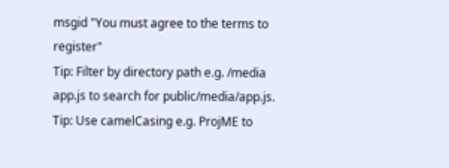msgid "You must agree to the terms to register"
Tip: Filter by directory path e.g. /media app.js to search for public/media/app.js.
Tip: Use camelCasing e.g. ProjME to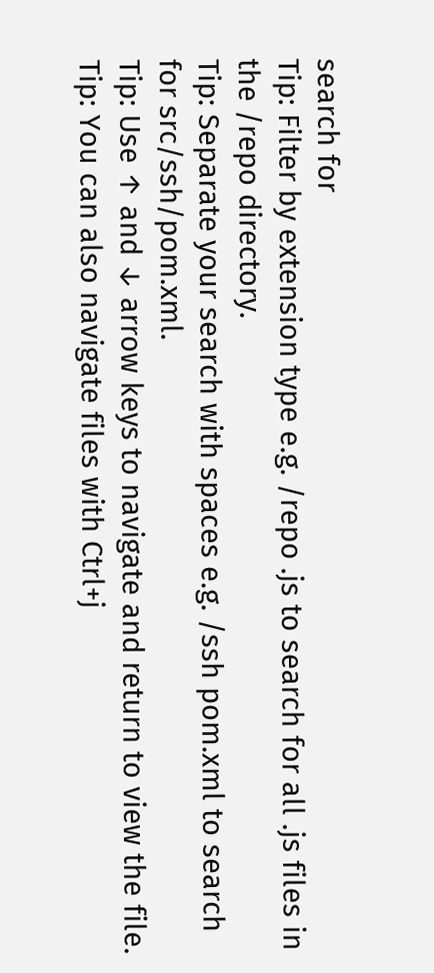search for
Tip: Filter by extension type e.g. /repo .js to search for all .js files in the /repo directory.
Tip: Separate your search with spaces e.g. /ssh pom.xml to search for src/ssh/pom.xml.
Tip: Use ↑ and ↓ arrow keys to navigate and return to view the file.
Tip: You can also navigate files with Ctrl+j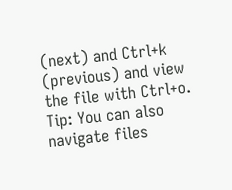(next) and Ctrl+k (previous) and view the file with Ctrl+o.
Tip: You can also navigate files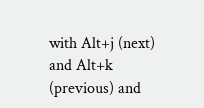with Alt+j (next) and Alt+k (previous) and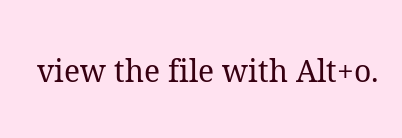view the file with Alt+o.